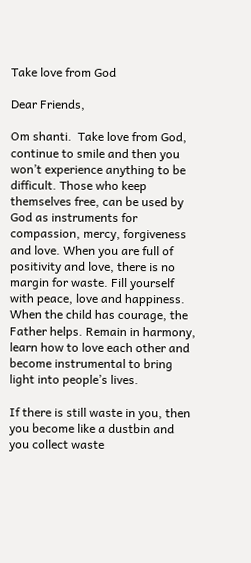Take love from God

Dear Friends,

Om shanti.  Take love from God, continue to smile and then you won’t experience anything to be difficult. Those who keep themselves free, can be used by God as instruments for compassion, mercy, forgiveness and love. When you are full of positivity and love, there is no margin for waste. Fill yourself with peace, love and happiness. When the child has courage, the Father helps. Remain in harmony, learn how to love each other and become instrumental to bring light into people’s lives.

If there is still waste in you, then you become like a dustbin and you collect waste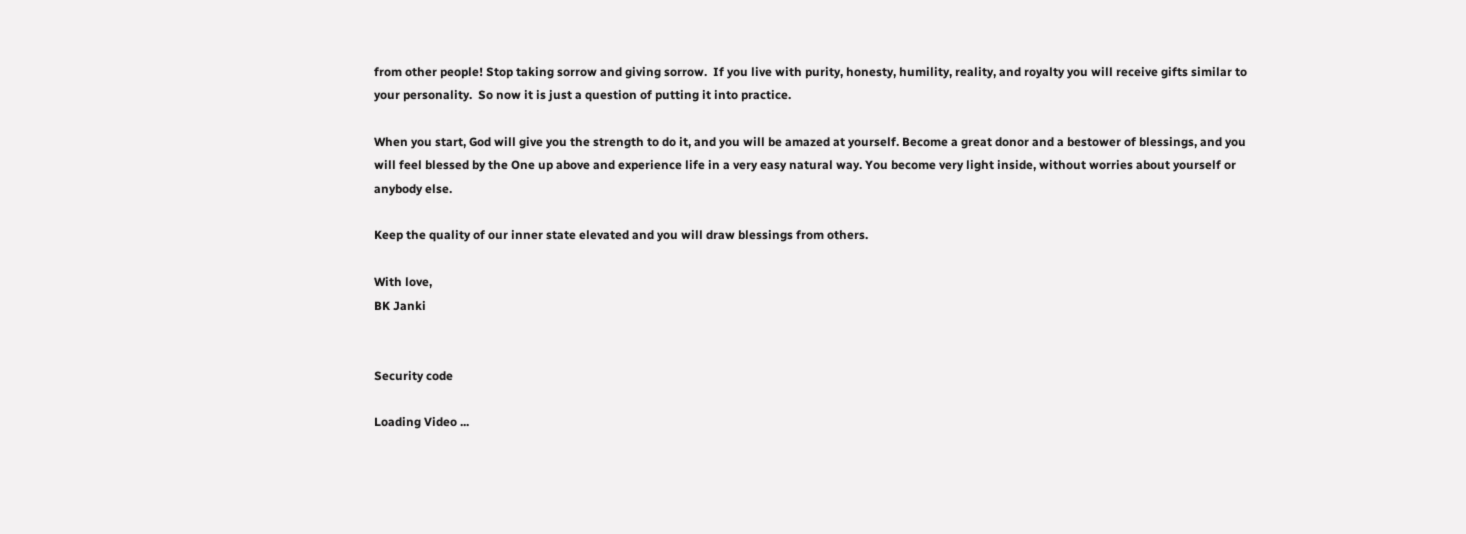from other people! Stop taking sorrow and giving sorrow.  If you live with purity, honesty, humility, reality, and royalty you will receive gifts similar to your personality.  So now it is just a question of putting it into practice.

When you start, God will give you the strength to do it, and you will be amazed at yourself. Become a great donor and a bestower of blessings, and you will feel blessed by the One up above and experience life in a very easy natural way. You become very light inside, without worries about yourself or anybody else.

Keep the quality of our inner state elevated and you will draw blessings from others.

With love,
BK Janki


Security code

Loading Video ...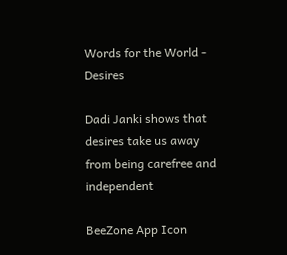Words for the World - Desires

Dadi Janki shows that desires take us away from being carefree and independent

BeeZone App Icon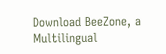Download BeeZone, a Multilingual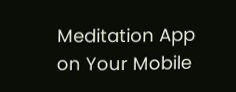Meditation App on Your Mobile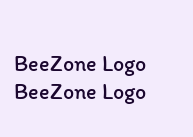BeeZone Logo
BeeZone Logo